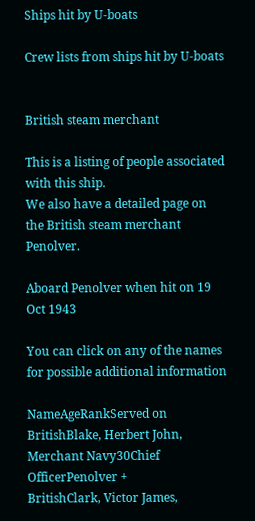Ships hit by U-boats

Crew lists from ships hit by U-boats


British steam merchant

This is a listing of people associated with this ship.
We also have a detailed page on the British steam merchant Penolver.

Aboard Penolver when hit on 19 Oct 1943

You can click on any of the names for possible additional information

NameAgeRankServed on
BritishBlake, Herbert John, Merchant Navy30Chief OfficerPenolver +
BritishClark, Victor James,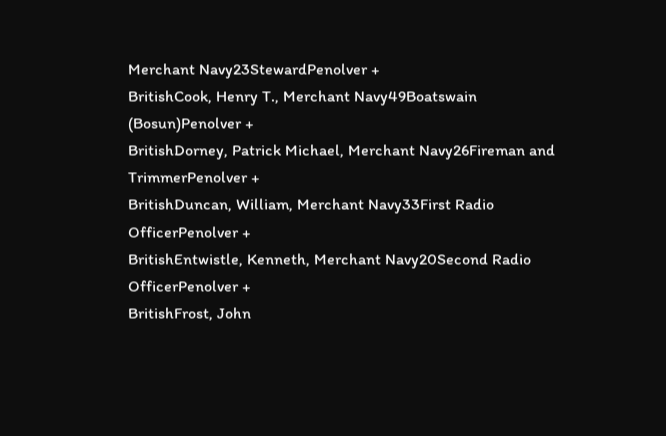Merchant Navy23StewardPenolver +
BritishCook, Henry T., Merchant Navy49Boatswain (Bosun)Penolver +
BritishDorney, Patrick Michael, Merchant Navy26Fireman and TrimmerPenolver +
BritishDuncan, William, Merchant Navy33First Radio OfficerPenolver +
BritishEntwistle, Kenneth, Merchant Navy20Second Radio OfficerPenolver +
BritishFrost, John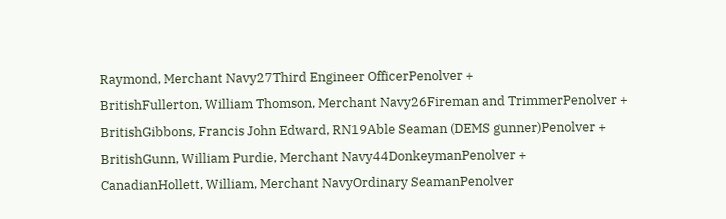Raymond, Merchant Navy27Third Engineer OfficerPenolver +
BritishFullerton, William Thomson, Merchant Navy26Fireman and TrimmerPenolver +
BritishGibbons, Francis John Edward, RN19Able Seaman (DEMS gunner)Penolver +
BritishGunn, William Purdie, Merchant Navy44DonkeymanPenolver +
CanadianHollett, William, Merchant NavyOrdinary SeamanPenolver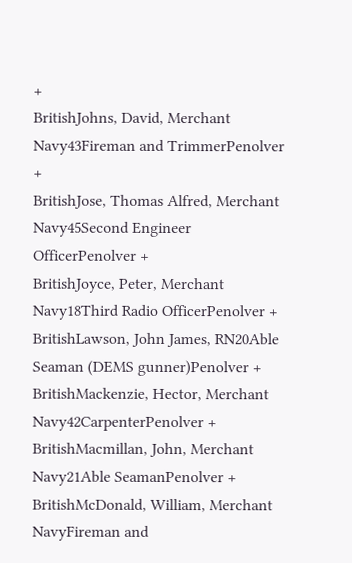+
BritishJohns, David, Merchant Navy43Fireman and TrimmerPenolver +
BritishJose, Thomas Alfred, Merchant Navy45Second Engineer OfficerPenolver +
BritishJoyce, Peter, Merchant Navy18Third Radio OfficerPenolver +
BritishLawson, John James, RN20Able Seaman (DEMS gunner)Penolver +
BritishMackenzie, Hector, Merchant Navy42CarpenterPenolver +
BritishMacmillan, John, Merchant Navy21Able SeamanPenolver +
BritishMcDonald, William, Merchant NavyFireman and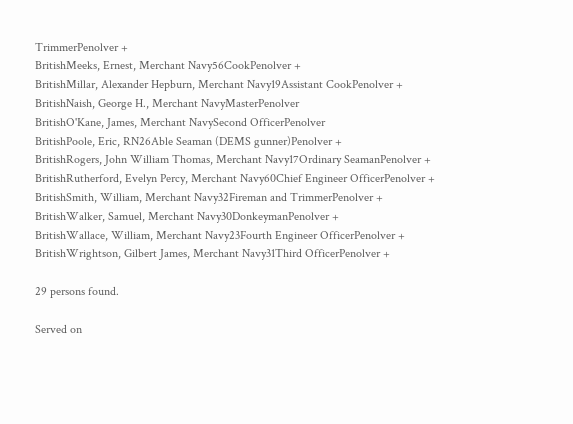TrimmerPenolver +
BritishMeeks, Ernest, Merchant Navy56CookPenolver +
BritishMillar, Alexander Hepburn, Merchant Navy19Assistant CookPenolver +
BritishNaish, George H., Merchant NavyMasterPenolver
BritishO'Kane, James, Merchant NavySecond OfficerPenolver
BritishPoole, Eric, RN26Able Seaman (DEMS gunner)Penolver +
BritishRogers, John William Thomas, Merchant Navy17Ordinary SeamanPenolver +
BritishRutherford, Evelyn Percy, Merchant Navy60Chief Engineer OfficerPenolver +
BritishSmith, William, Merchant Navy32Fireman and TrimmerPenolver +
BritishWalker, Samuel, Merchant Navy30DonkeymanPenolver +
BritishWallace, William, Merchant Navy23Fourth Engineer OfficerPenolver +
BritishWrightson, Gilbert James, Merchant Navy31Third OfficerPenolver +

29 persons found.

Served on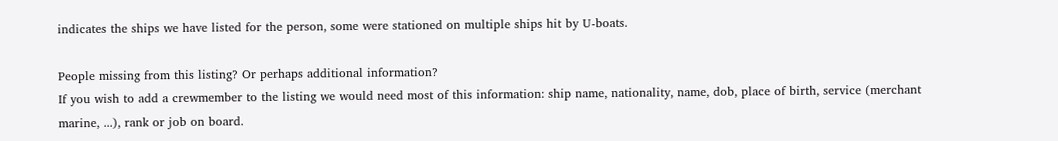indicates the ships we have listed for the person, some were stationed on multiple ships hit by U-boats.

People missing from this listing? Or perhaps additional information?
If you wish to add a crewmember to the listing we would need most of this information: ship name, nationality, name, dob, place of birth, service (merchant marine, ...), rank or job on board.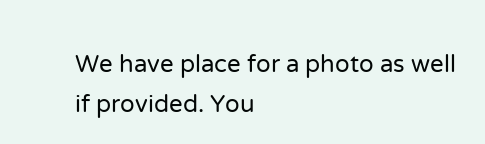We have place for a photo as well if provided. You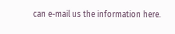can e-mail us the information here.